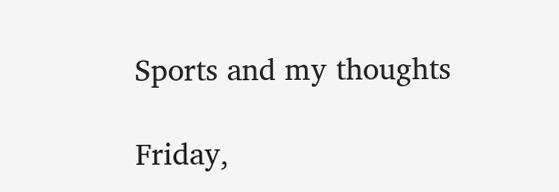Sports and my thoughts

Friday,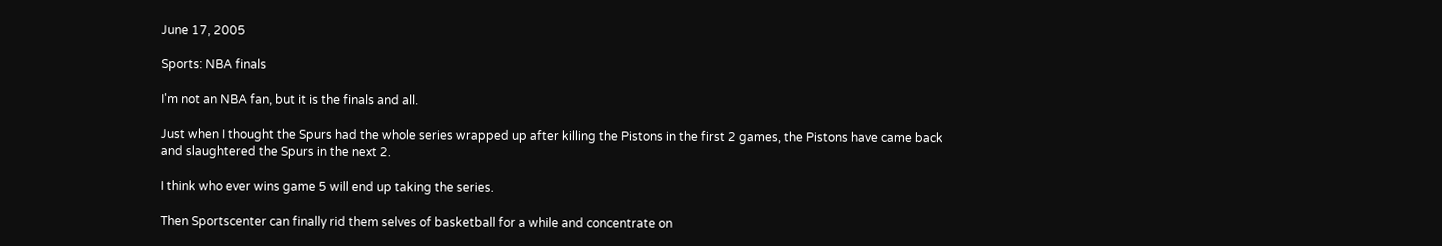June 17, 2005

Sports: NBA finals

I'm not an NBA fan, but it is the finals and all.

Just when I thought the Spurs had the whole series wrapped up after killing the Pistons in the first 2 games, the Pistons have came back and slaughtered the Spurs in the next 2.

I think who ever wins game 5 will end up taking the series.

Then Sportscenter can finally rid them selves of basketball for a while and concentrate on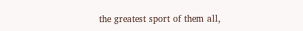the greatest sport of them all,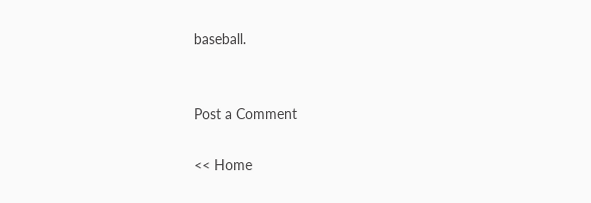baseball.


Post a Comment

<< Home